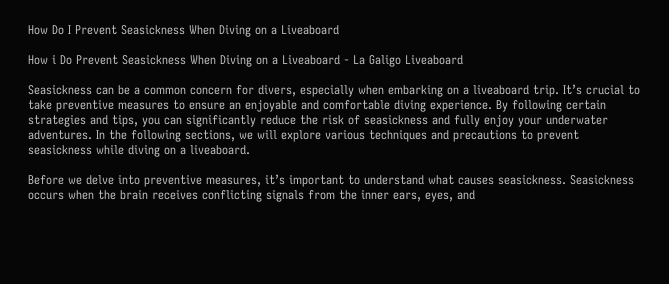How Do I Prevent Seasickness When Diving on a Liveaboard

How i Do Prevent Seasickness When Diving on a Liveaboard - La Galigo Liveaboard

Seasickness can be a common concern for divers, especially when embarking on a liveaboard trip. It’s crucial to take preventive measures to ensure an enjoyable and comfortable diving experience. By following certain strategies and tips, you can significantly reduce the risk of seasickness and fully enjoy your underwater adventures. In the following sections, we will explore various techniques and precautions to prevent seasickness while diving on a liveaboard.

Before we delve into preventive measures, it’s important to understand what causes seasickness. Seasickness occurs when the brain receives conflicting signals from the inner ears, eyes, and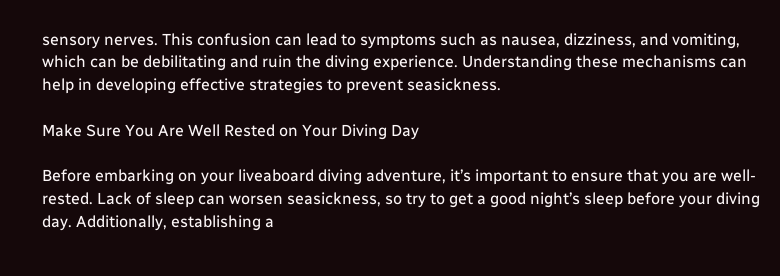sensory nerves. This confusion can lead to symptoms such as nausea, dizziness, and vomiting, which can be debilitating and ruin the diving experience. Understanding these mechanisms can help in developing effective strategies to prevent seasickness.

Make Sure You Are Well Rested on Your Diving Day

Before embarking on your liveaboard diving adventure, it’s important to ensure that you are well-rested. Lack of sleep can worsen seasickness, so try to get a good night’s sleep before your diving day. Additionally, establishing a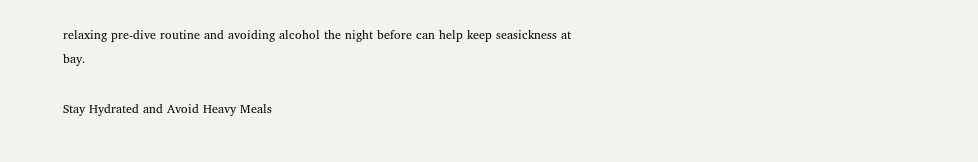relaxing pre-dive routine and avoiding alcohol the night before can help keep seasickness at bay.

Stay Hydrated and Avoid Heavy Meals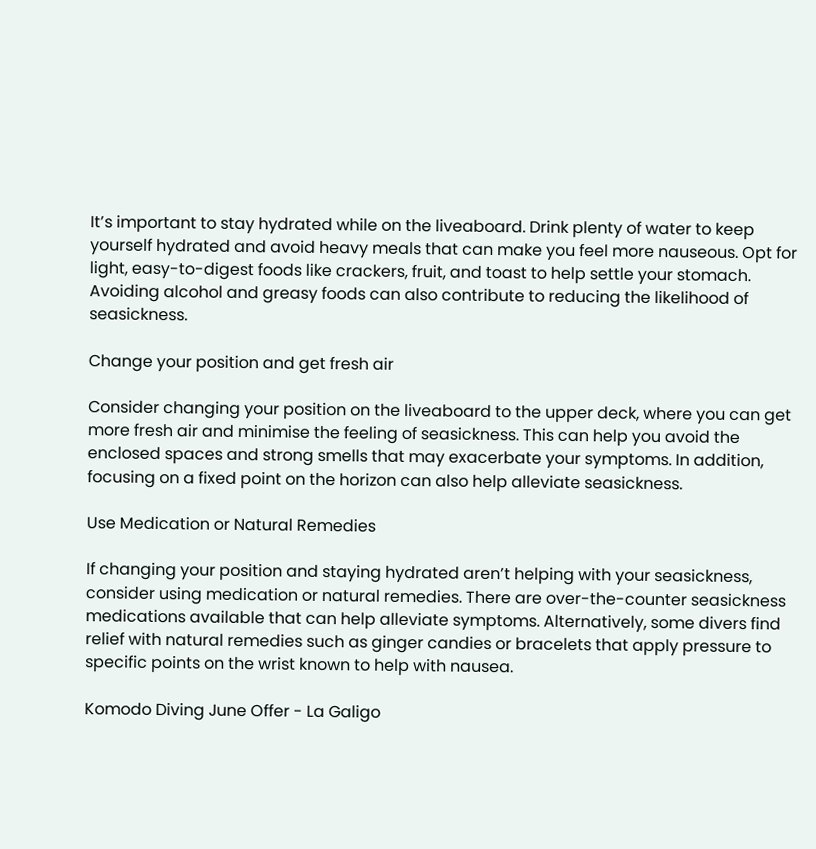It’s important to stay hydrated while on the liveaboard. Drink plenty of water to keep yourself hydrated and avoid heavy meals that can make you feel more nauseous. Opt for light, easy-to-digest foods like crackers, fruit, and toast to help settle your stomach. Avoiding alcohol and greasy foods can also contribute to reducing the likelihood of seasickness.

Change your position and get fresh air

Consider changing your position on the liveaboard to the upper deck, where you can get more fresh air and minimise the feeling of seasickness. This can help you avoid the enclosed spaces and strong smells that may exacerbate your symptoms. In addition, focusing on a fixed point on the horizon can also help alleviate seasickness.

Use Medication or Natural Remedies

If changing your position and staying hydrated aren’t helping with your seasickness, consider using medication or natural remedies. There are over-the-counter seasickness medications available that can help alleviate symptoms. Alternatively, some divers find relief with natural remedies such as ginger candies or bracelets that apply pressure to specific points on the wrist known to help with nausea.

Komodo Diving June Offer - La Galigo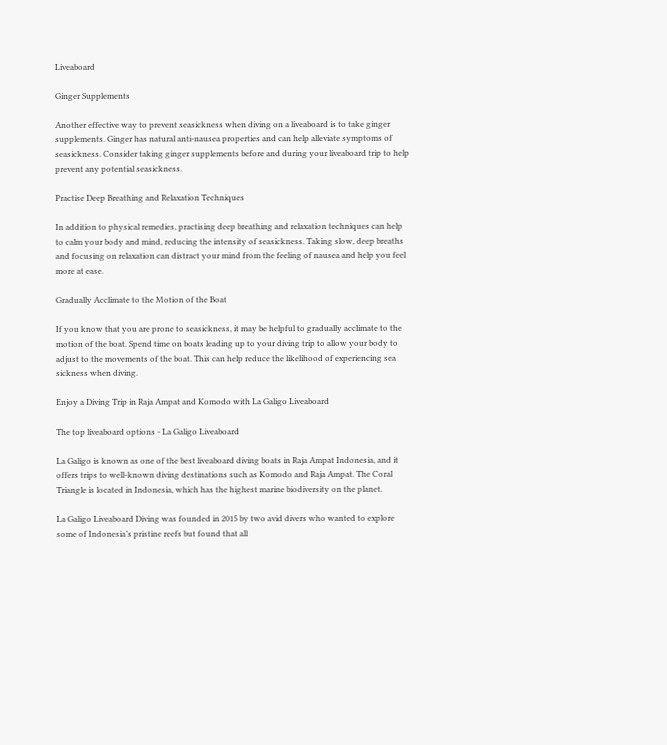Liveaboard

Ginger Supplements

Another effective way to prevent seasickness when diving on a liveaboard is to take ginger supplements. Ginger has natural anti-nausea properties and can help alleviate symptoms of seasickness. Consider taking ginger supplements before and during your liveaboard trip to help prevent any potential seasickness.

Practise Deep Breathing and Relaxation Techniques

In addition to physical remedies, practising deep breathing and relaxation techniques can help to calm your body and mind, reducing the intensity of seasickness. Taking slow, deep breaths and focusing on relaxation can distract your mind from the feeling of nausea and help you feel more at ease.

Gradually Acclimate to the Motion of the Boat

If you know that you are prone to seasickness, it may be helpful to gradually acclimate to the motion of the boat. Spend time on boats leading up to your diving trip to allow your body to adjust to the movements of the boat. This can help reduce the likelihood of experiencing sea sickness when diving.

Enjoy a Diving Trip in Raja Ampat and Komodo with La Galigo Liveaboard

The top liveaboard options - La Galigo Liveaboard

La Galigo is known as one of the best liveaboard diving boats in Raja Ampat Indonesia, and it offers trips to well-known diving destinations such as Komodo and Raja Ampat. The Coral Triangle is located in Indonesia, which has the highest marine biodiversity on the planet.

La Galigo Liveaboard Diving was founded in 2015 by two avid divers who wanted to explore some of Indonesia’s pristine reefs but found that all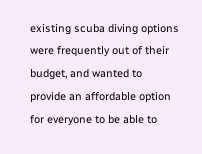existing scuba diving options were frequently out of their budget, and wanted to provide an affordable option for everyone to be able to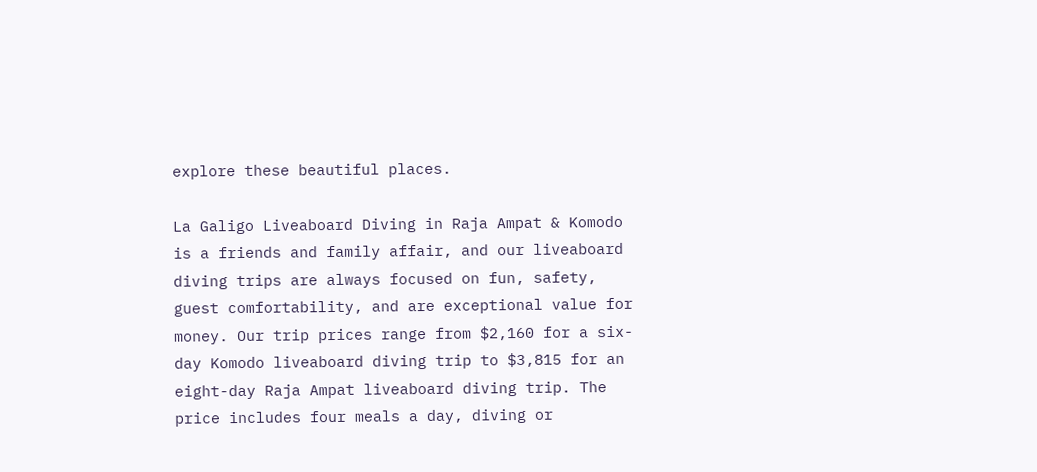explore these beautiful places.

La Galigo Liveaboard Diving in Raja Ampat & Komodo is a friends and family affair, and our liveaboard diving trips are always focused on fun, safety, guest comfortability, and are exceptional value for money. Our trip prices range from $2,160 for a six-day Komodo liveaboard diving trip to $3,815 for an eight-day Raja Ampat liveaboard diving trip. The price includes four meals a day, diving or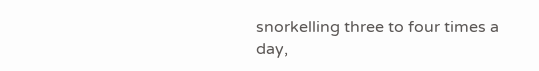snorkelling three to four times a day,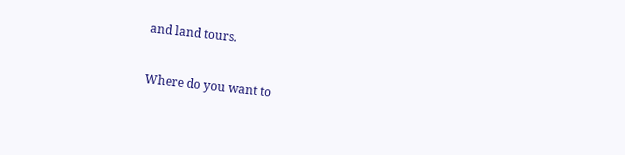and land tours.

Where do you want to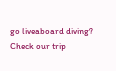go liveaboard diving? Check our trip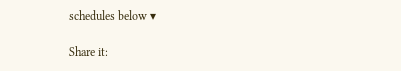schedules below ▾

Share it: